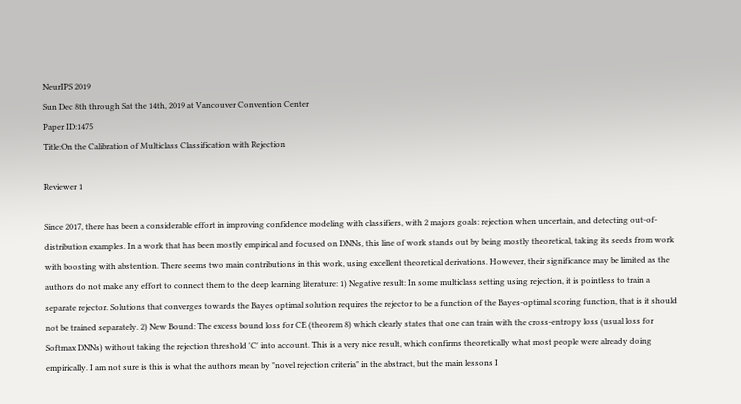NeurIPS 2019
Sun Dec 8th through Sat the 14th, 2019 at Vancouver Convention Center
Paper ID:1475
Title:On the Calibration of Multiclass Classification with Rejection

Reviewer 1

Since 2017, there has been a considerable effort in improving confidence modeling with classifiers, with 2 majors goals: rejection when uncertain, and detecting out-of-distribution examples. In a work that has been mostly empirical and focused on DNNs, this line of work stands out by being mostly theoretical, taking its seeds from work with boosting with abstention. There seems two main contributions in this work, using excellent theoretical derivations. However, their significance may be limited as the authors do not make any effort to connect them to the deep learning literature: 1) Negative result: In some multiclass setting using rejection, it is pointless to train a separate rejector. Solutions that converges towards the Bayes optimal solution requires the rejector to be a function of the Bayes-optimal scoring function, that is it should not be trained separately. 2) New Bound: The excess bound loss for CE (theorem 8) which clearly states that one can train with the cross-entropy loss (usual loss for Softmax DNNs) without taking the rejection threshold 'C' into account. This is a very nice result, which confirms theoretically what most people were already doing empirically. I am not sure is this is what the authors mean by "novel rejection criteria" in the abstract, but the main lessons I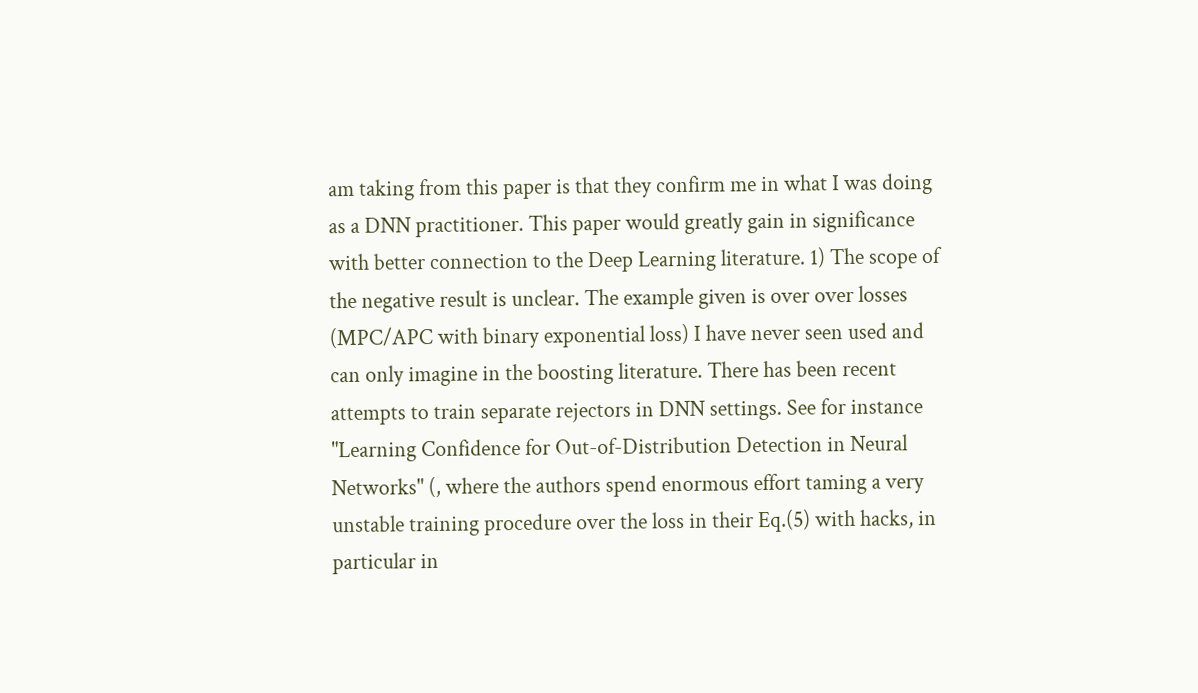am taking from this paper is that they confirm me in what I was doing as a DNN practitioner. This paper would greatly gain in significance with better connection to the Deep Learning literature. 1) The scope of the negative result is unclear. The example given is over over losses (MPC/APC with binary exponential loss) I have never seen used and can only imagine in the boosting literature. There has been recent attempts to train separate rejectors in DNN settings. See for instance "Learning Confidence for Out-of-Distribution Detection in Neural Networks" (, where the authors spend enormous effort taming a very unstable training procedure over the loss in their Eq.(5) with hacks, in particular in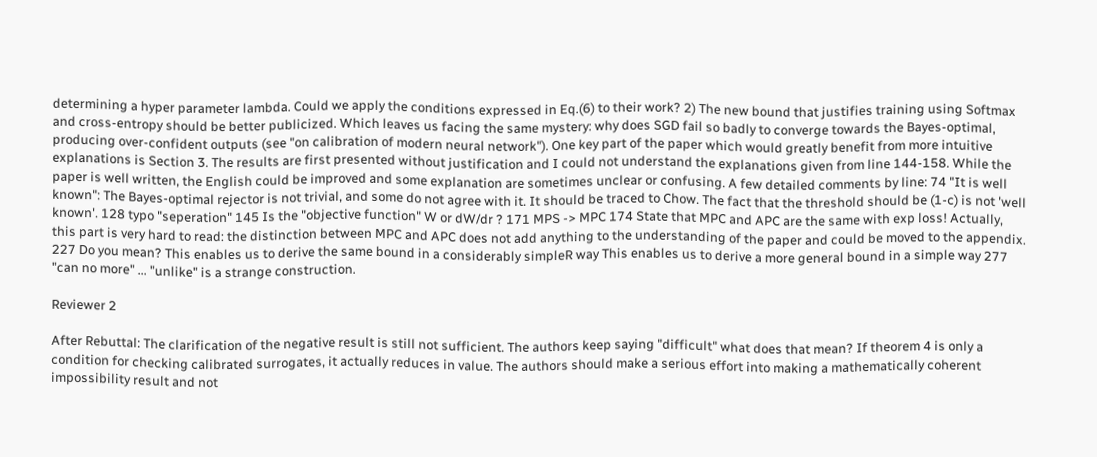determining a hyper parameter lambda. Could we apply the conditions expressed in Eq.(6) to their work? 2) The new bound that justifies training using Softmax and cross-entropy should be better publicized. Which leaves us facing the same mystery: why does SGD fail so badly to converge towards the Bayes-optimal, producing over-confident outputs (see "on calibration of modern neural network"). One key part of the paper which would greatly benefit from more intuitive explanations is Section 3. The results are first presented without justification and I could not understand the explanations given from line 144-158. While the paper is well written, the English could be improved and some explanation are sometimes unclear or confusing. A few detailed comments by line: 74 "It is well known": The Bayes-optimal rejector is not trivial, and some do not agree with it. It should be traced to Chow. The fact that the threshold should be (1-c) is not 'well known'. 128 typo "seperation" 145 Is the "objective function" W or dW/dr ? 171 MPS -> MPC 174 State that MPC and APC are the same with exp loss! Actually, this part is very hard to read: the distinction between MPC and APC does not add anything to the understanding of the paper and could be moved to the appendix. 227 Do you mean? This enables us to derive the same bound in a considerably simpleR way This enables us to derive a more general bound in a simple way 277 "can no more" ... "unlike" is a strange construction.

Reviewer 2

After Rebuttal: The clarification of the negative result is still not sufficient. The authors keep saying "difficult" what does that mean? If theorem 4 is only a condition for checking calibrated surrogates, it actually reduces in value. The authors should make a serious effort into making a mathematically coherent impossibility result and not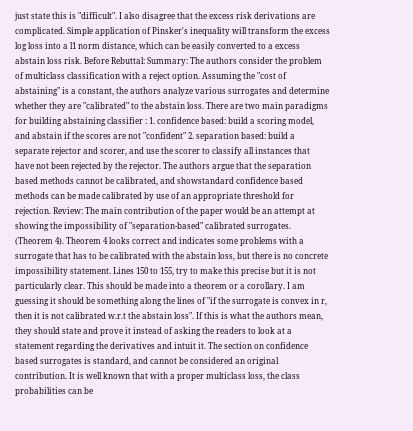just state this is "difficult". I also disagree that the excess risk derivations are complicated. Simple application of Pinsker's inequality will transform the excess log loss into a l1 norm distance, which can be easily converted to a excess abstain loss risk. Before Rebuttal: Summary: The authors consider the problem of multiclass classification with a reject option. Assuming the "cost of abstaining" is a constant, the authors analyze various surrogates and determine whether they are "calibrated" to the abstain loss. There are two main paradigms for building abstaining classifier : 1. confidence based: build a scoring model, and abstain if the scores are not "confident" 2. separation based: build a separate rejector and scorer, and use the scorer to classify all instances that have not been rejected by the rejector. The authors argue that the separation based methods cannot be calibrated, and showstandard confidence based methods can be made calibrated by use of an appropriate threshold for rejection. Review: The main contribution of the paper would be an attempt at showing the impossibility of "separation-based" calibrated surrogates. (Theorem 4). Theorem 4 looks correct and indicates some problems with a surrogate that has to be calibrated with the abstain loss, but there is no concrete impossibility statement. Lines 150 to 155, try to make this precise but it is not particularly clear. This should be made into a theorem or a corollary. I am guessing it should be something along the lines of "if the surrogate is convex in r, then it is not calibrated w.r.t the abstain loss". If this is what the authors mean, they should state and prove it instead of asking the readers to look at a statement regarding the derivatives and intuit it. The section on confidence based surrogates is standard, and cannot be considered an original contribution. It is well known that with a proper multiclass loss, the class probabilities can be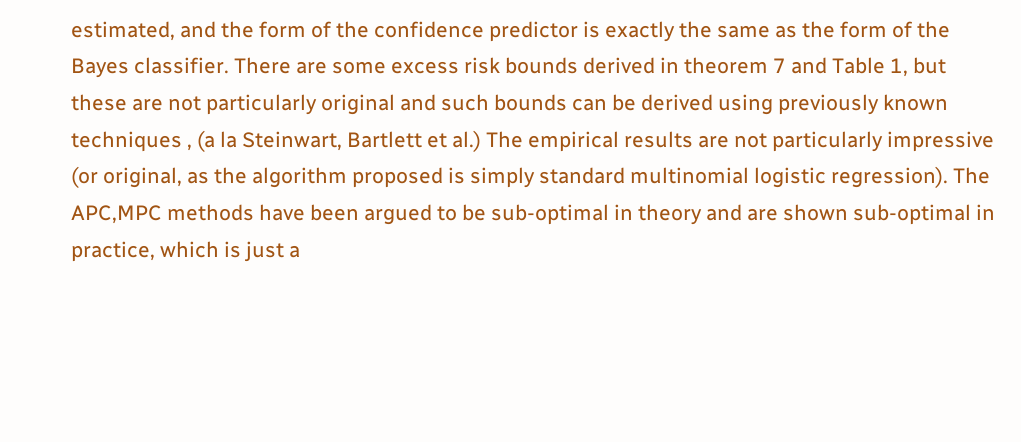estimated, and the form of the confidence predictor is exactly the same as the form of the Bayes classifier. There are some excess risk bounds derived in theorem 7 and Table 1, but these are not particularly original and such bounds can be derived using previously known techniques , (a la Steinwart, Bartlett et al.) The empirical results are not particularly impressive (or original, as the algorithm proposed is simply standard multinomial logistic regression). The APC,MPC methods have been argued to be sub-optimal in theory and are shown sub-optimal in practice, which is just a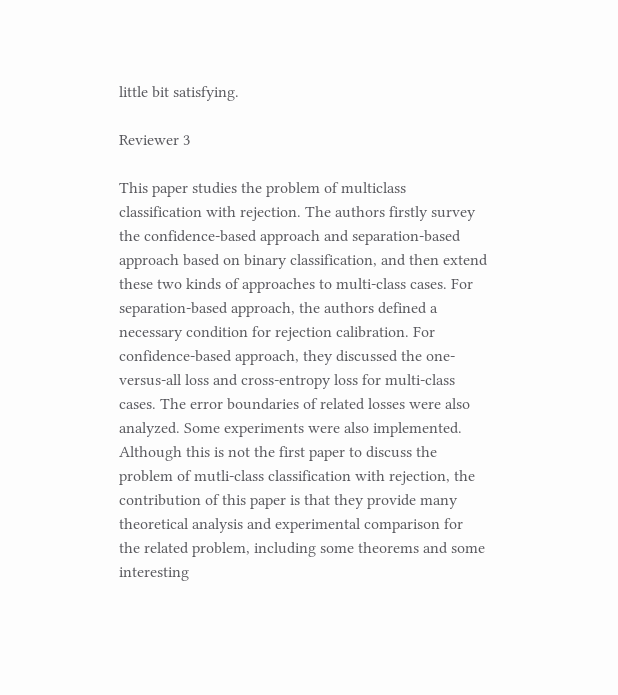little bit satisfying.

Reviewer 3

This paper studies the problem of multiclass classification with rejection. The authors firstly survey the confidence-based approach and separation-based approach based on binary classification, and then extend these two kinds of approaches to multi-class cases. For separation-based approach, the authors defined a necessary condition for rejection calibration. For confidence-based approach, they discussed the one-versus-all loss and cross-entropy loss for multi-class cases. The error boundaries of related losses were also analyzed. Some experiments were also implemented. Although this is not the first paper to discuss the problem of mutli-class classification with rejection, the contribution of this paper is that they provide many theoretical analysis and experimental comparison for the related problem, including some theorems and some interesting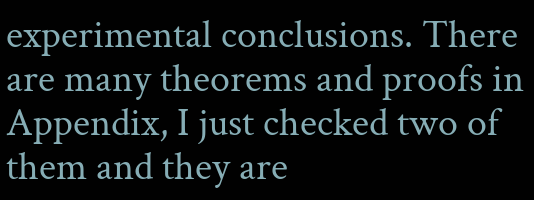experimental conclusions. There are many theorems and proofs in Appendix, I just checked two of them and they are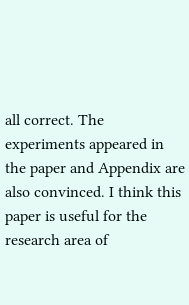all correct. The experiments appeared in the paper and Appendix are also convinced. I think this paper is useful for the research area of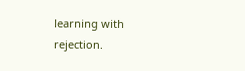learning with rejection.